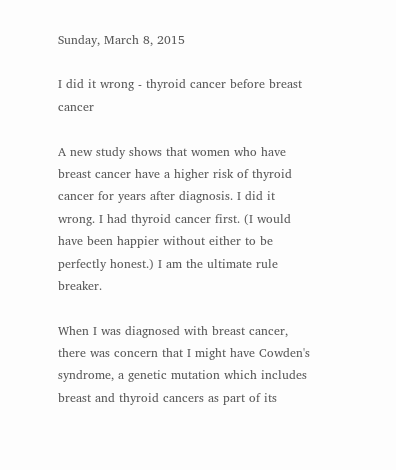Sunday, March 8, 2015

I did it wrong - thyroid cancer before breast cancer

A new study shows that women who have breast cancer have a higher risk of thyroid cancer for years after diagnosis. I did it wrong. I had thyroid cancer first. (I would have been happier without either to be perfectly honest.) I am the ultimate rule breaker.

When I was diagnosed with breast cancer, there was concern that I might have Cowden's syndrome, a genetic mutation which includes breast and thyroid cancers as part of its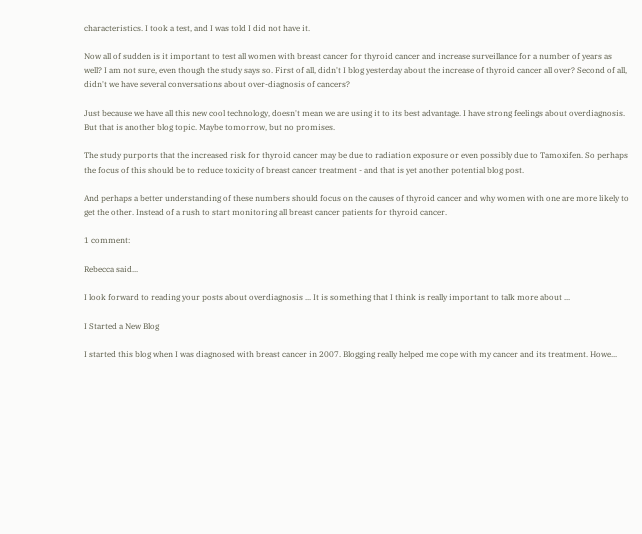characteristics. I took a test, and I was told I did not have it.

Now all of sudden is it important to test all women with breast cancer for thyroid cancer and increase surveillance for a number of years as well? I am not sure, even though the study says so. First of all, didn't I blog yesterday about the increase of thyroid cancer all over? Second of all, didn't we have several conversations about over-diagnosis of cancers?

Just because we have all this new cool technology, doesn't mean we are using it to its best advantage. I have strong feelings about overdiagnosis. But that is another blog topic. Maybe tomorrow, but no promises.

The study purports that the increased risk for thyroid cancer may be due to radiation exposure or even possibly due to Tamoxifen. So perhaps the focus of this should be to reduce toxicity of breast cancer treatment - and that is yet another potential blog post.

And perhaps a better understanding of these numbers should focus on the causes of thyroid cancer and why women with one are more likely to get the other. Instead of a rush to start monitoring all breast cancer patients for thyroid cancer.

1 comment:

Rebecca said...

I look forward to reading your posts about overdiagnosis ... It is something that I think is really important to talk more about ...

I Started a New Blog

I started this blog when I was diagnosed with breast cancer in 2007. Blogging really helped me cope with my cancer and its treatment. Howe...